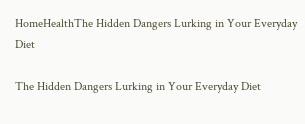HomeHealthThe Hidden Dangers Lurking in Your Everyday Diet

The Hidden Dangers Lurking in Your Everyday Diet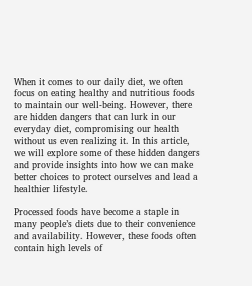When it comes to our daily diet, we often focus on eating healthy and nutritious foods to maintain our well-being. However, there are hidden dangers that can lurk in our everyday diet, compromising our health without us even realizing it. In this article, we will explore some of these hidden dangers and provide insights into how we can make better choices to protect ourselves and lead a healthier lifestyle.

Processed foods have become a staple in many people’s diets due to their convenience and availability. However, these foods often contain high levels of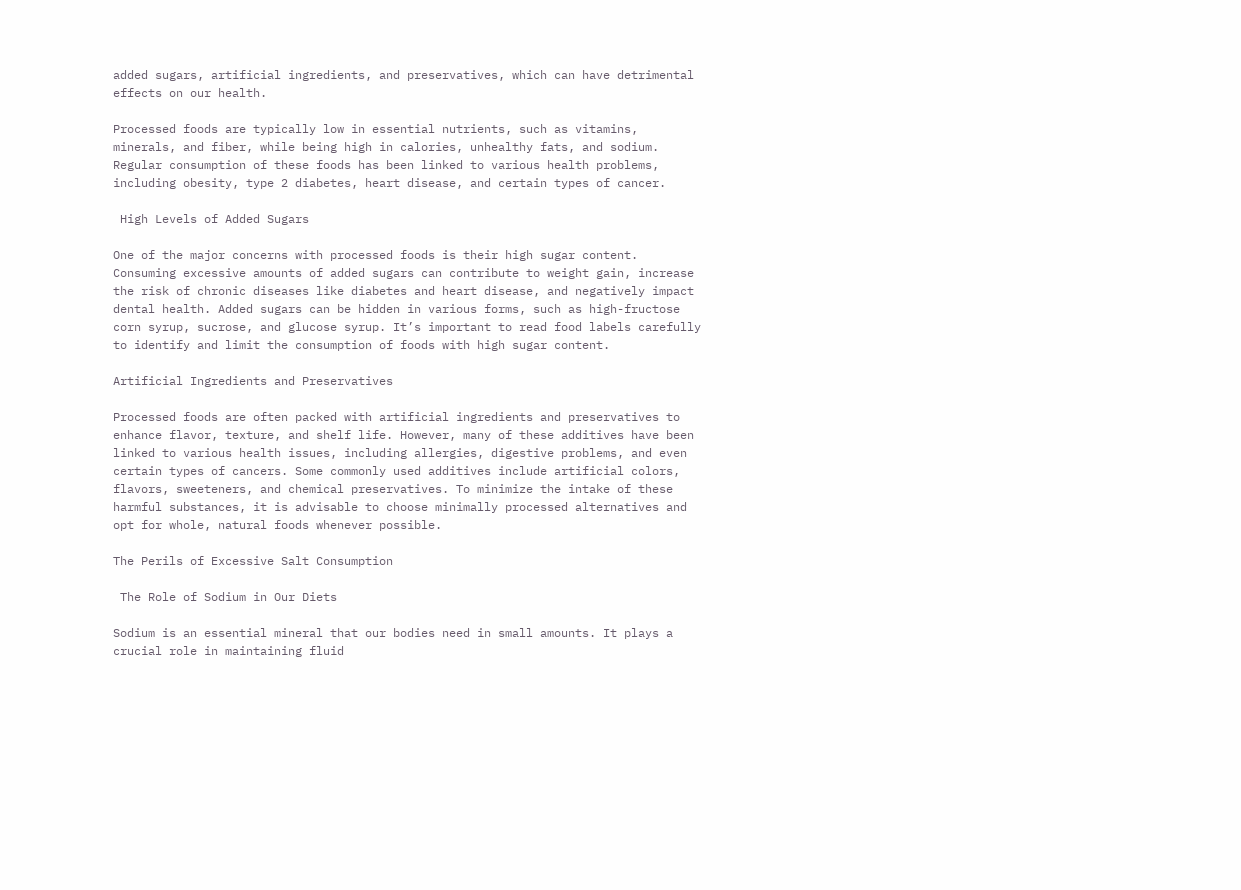added sugars, artificial ingredients, and preservatives, which can have detrimental effects on our health.

Processed foods are typically low in essential nutrients, such as vitamins, minerals, and fiber, while being high in calories, unhealthy fats, and sodium. Regular consumption of these foods has been linked to various health problems, including obesity, type 2 diabetes, heart disease, and certain types of cancer.

 High Levels of Added Sugars

One of the major concerns with processed foods is their high sugar content. Consuming excessive amounts of added sugars can contribute to weight gain, increase the risk of chronic diseases like diabetes and heart disease, and negatively impact dental health. Added sugars can be hidden in various forms, such as high-fructose corn syrup, sucrose, and glucose syrup. It’s important to read food labels carefully to identify and limit the consumption of foods with high sugar content.

Artificial Ingredients and Preservatives

Processed foods are often packed with artificial ingredients and preservatives to enhance flavor, texture, and shelf life. However, many of these additives have been linked to various health issues, including allergies, digestive problems, and even certain types of cancers. Some commonly used additives include artificial colors, flavors, sweeteners, and chemical preservatives. To minimize the intake of these harmful substances, it is advisable to choose minimally processed alternatives and opt for whole, natural foods whenever possible.

The Perils of Excessive Salt Consumption

 The Role of Sodium in Our Diets

Sodium is an essential mineral that our bodies need in small amounts. It plays a crucial role in maintaining fluid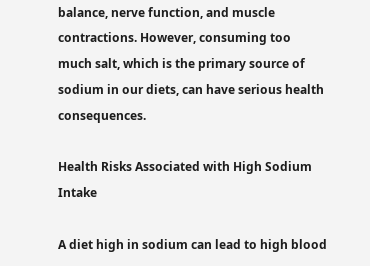balance, nerve function, and muscle contractions. However, consuming too much salt, which is the primary source of sodium in our diets, can have serious health consequences.

Health Risks Associated with High Sodium Intake

A diet high in sodium can lead to high blood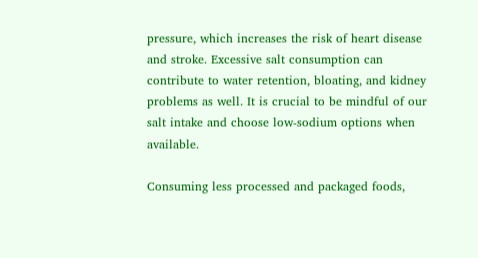pressure, which increases the risk of heart disease and stroke. Excessive salt consumption can contribute to water retention, bloating, and kidney problems as well. It is crucial to be mindful of our salt intake and choose low-sodium options when available.

Consuming less processed and packaged foods,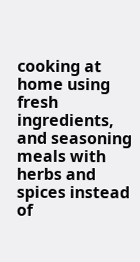cooking at home using fresh ingredients, and seasoning meals with herbs and spices instead of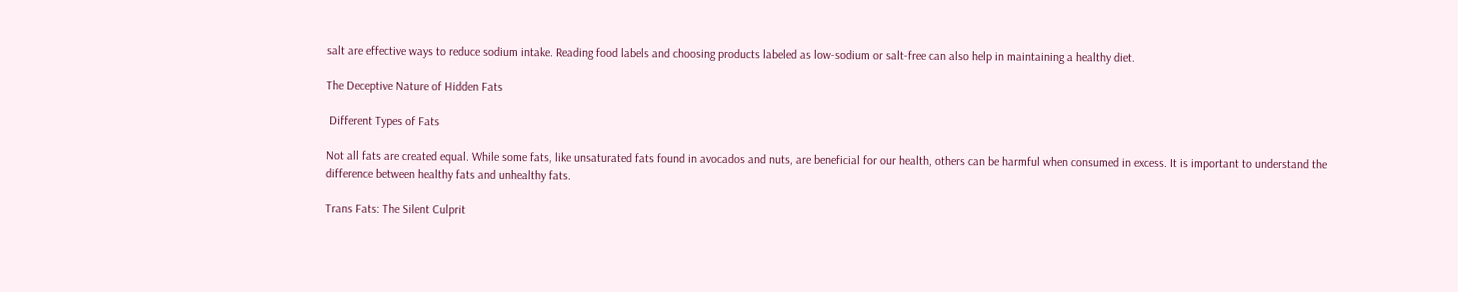salt are effective ways to reduce sodium intake. Reading food labels and choosing products labeled as low-sodium or salt-free can also help in maintaining a healthy diet.

The Deceptive Nature of Hidden Fats

 Different Types of Fats

Not all fats are created equal. While some fats, like unsaturated fats found in avocados and nuts, are beneficial for our health, others can be harmful when consumed in excess. It is important to understand the difference between healthy fats and unhealthy fats.

Trans Fats: The Silent Culprit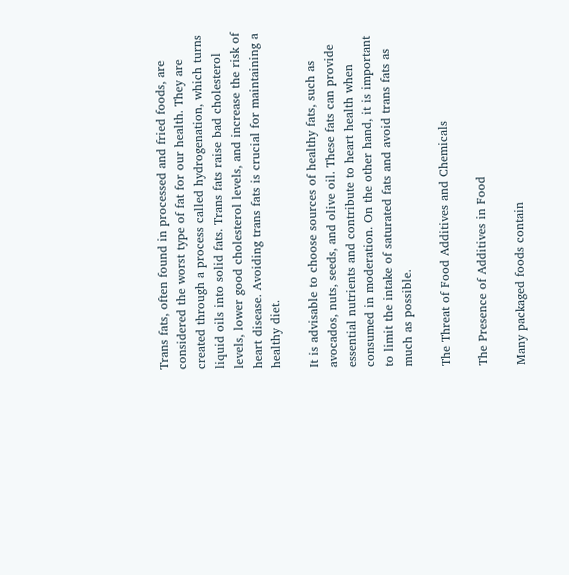Trans fats, often found in processed and fried foods, are considered the worst type of fat for our health. They are created through a process called hydrogenation, which turns liquid oils into solid fats. Trans fats raise bad cholesterol levels, lower good cholesterol levels, and increase the risk of heart disease. Avoiding trans fats is crucial for maintaining a healthy diet.

It is advisable to choose sources of healthy fats, such as avocados, nuts, seeds, and olive oil. These fats can provide essential nutrients and contribute to heart health when consumed in moderation. On the other hand, it is important to limit the intake of saturated fats and avoid trans fats as much as possible.

The Threat of Food Additives and Chemicals

The Presence of Additives in Food

Many packaged foods contain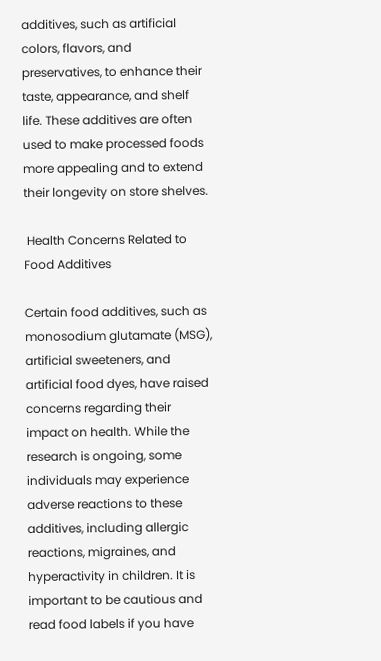additives, such as artificial colors, flavors, and preservatives, to enhance their taste, appearance, and shelf life. These additives are often used to make processed foods more appealing and to extend their longevity on store shelves.

 Health Concerns Related to Food Additives

Certain food additives, such as monosodium glutamate (MSG), artificial sweeteners, and artificial food dyes, have raised concerns regarding their impact on health. While the research is ongoing, some individuals may experience adverse reactions to these additives, including allergic reactions, migraines, and hyperactivity in children. It is important to be cautious and read food labels if you have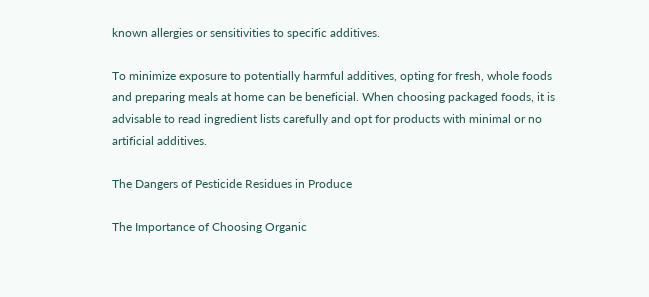known allergies or sensitivities to specific additives.

To minimize exposure to potentially harmful additives, opting for fresh, whole foods and preparing meals at home can be beneficial. When choosing packaged foods, it is advisable to read ingredient lists carefully and opt for products with minimal or no artificial additives.

The Dangers of Pesticide Residues in Produce

The Importance of Choosing Organic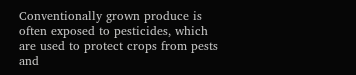Conventionally grown produce is often exposed to pesticides, which are used to protect crops from pests and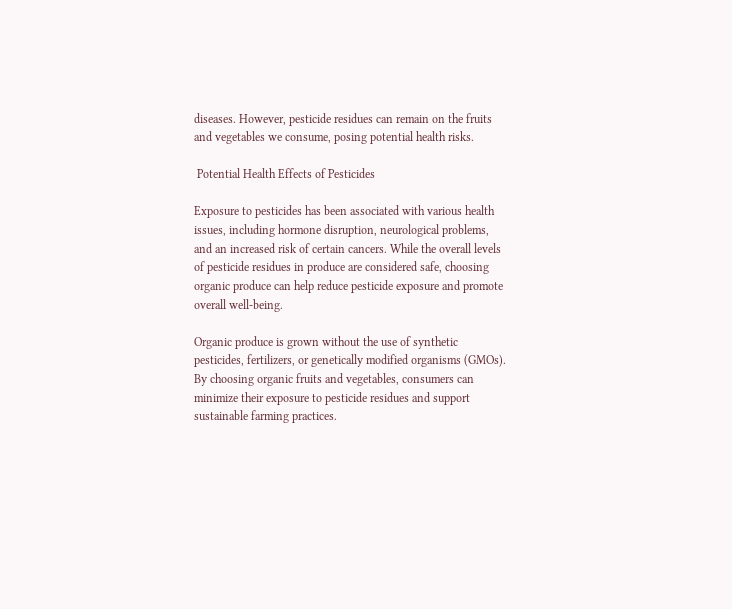diseases. However, pesticide residues can remain on the fruits and vegetables we consume, posing potential health risks.

 Potential Health Effects of Pesticides

Exposure to pesticides has been associated with various health issues, including hormone disruption, neurological problems, and an increased risk of certain cancers. While the overall levels of pesticide residues in produce are considered safe, choosing organic produce can help reduce pesticide exposure and promote overall well-being.

Organic produce is grown without the use of synthetic pesticides, fertilizers, or genetically modified organisms (GMOs). By choosing organic fruits and vegetables, consumers can minimize their exposure to pesticide residues and support sustainable farming practices.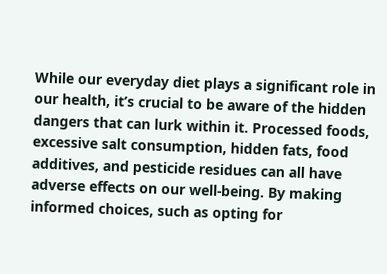While our everyday diet plays a significant role in our health, it’s crucial to be aware of the hidden dangers that can lurk within it. Processed foods, excessive salt consumption, hidden fats, food additives, and pesticide residues can all have adverse effects on our well-being. By making informed choices, such as opting for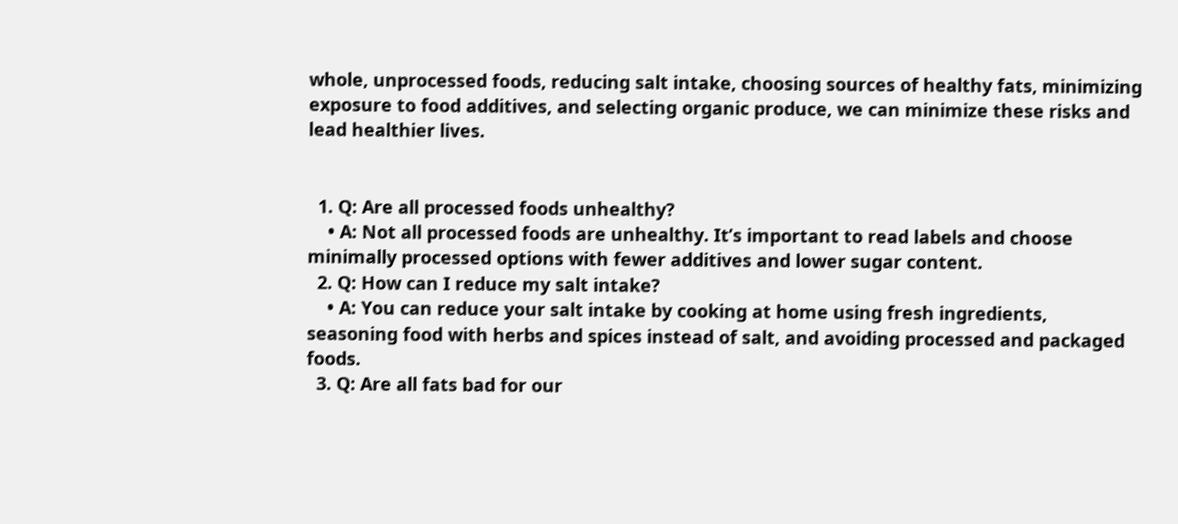whole, unprocessed foods, reducing salt intake, choosing sources of healthy fats, minimizing exposure to food additives, and selecting organic produce, we can minimize these risks and lead healthier lives.


  1. Q: Are all processed foods unhealthy?
    • A: Not all processed foods are unhealthy. It’s important to read labels and choose minimally processed options with fewer additives and lower sugar content.
  2. Q: How can I reduce my salt intake?
    • A: You can reduce your salt intake by cooking at home using fresh ingredients, seasoning food with herbs and spices instead of salt, and avoiding processed and packaged foods.
  3. Q: Are all fats bad for our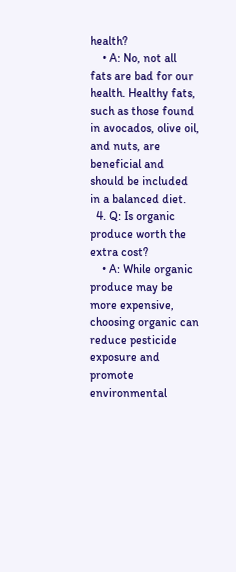health?
    • A: No, not all fats are bad for our health. Healthy fats, such as those found in avocados, olive oil, and nuts, are beneficial and should be included in a balanced diet.
  4. Q: Is organic produce worth the extra cost?
    • A: While organic produce may be more expensive, choosing organic can reduce pesticide exposure and promote environmental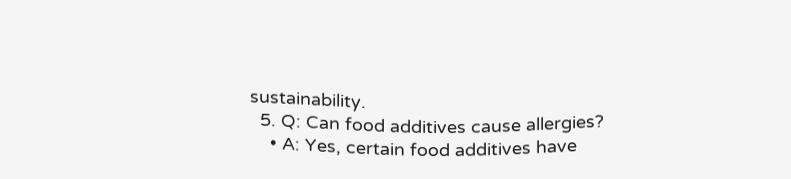sustainability.
  5. Q: Can food additives cause allergies?
    • A: Yes, certain food additives have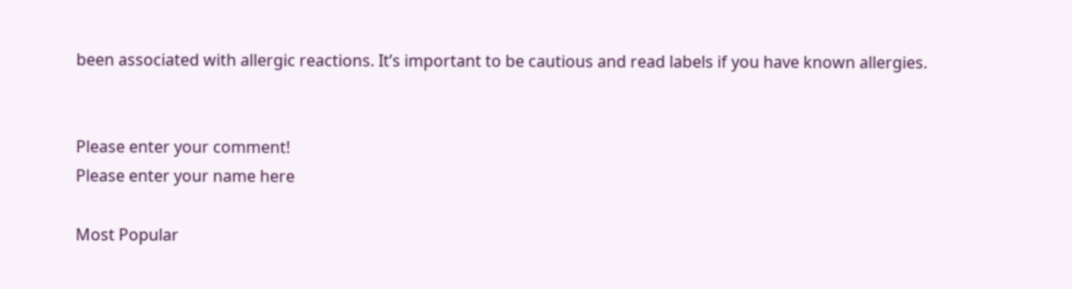been associated with allergic reactions. It’s important to be cautious and read labels if you have known allergies.


Please enter your comment!
Please enter your name here

Most Popular